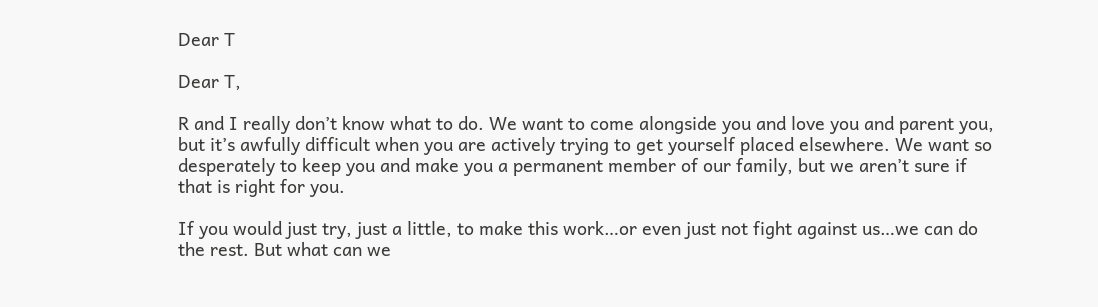Dear T

Dear T,

R and I really don’t know what to do. We want to come alongside you and love you and parent you, but it’s awfully difficult when you are actively trying to get yourself placed elsewhere. We want so desperately to keep you and make you a permanent member of our family, but we aren’t sure if that is right for you.

If you would just try, just a little, to make this work…or even just not fight against us…we can do the rest. But what can we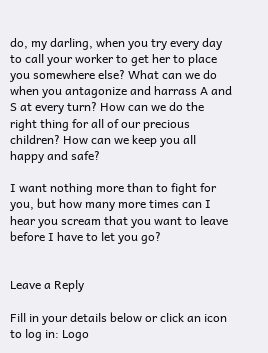do, my darling, when you try every day to call your worker to get her to place you somewhere else? What can we do when you antagonize and harrass A and S at every turn? How can we do the right thing for all of our precious children? How can we keep you all happy and safe?

I want nothing more than to fight for you, but how many more times can I hear you scream that you want to leave before I have to let you go?


Leave a Reply

Fill in your details below or click an icon to log in: Logo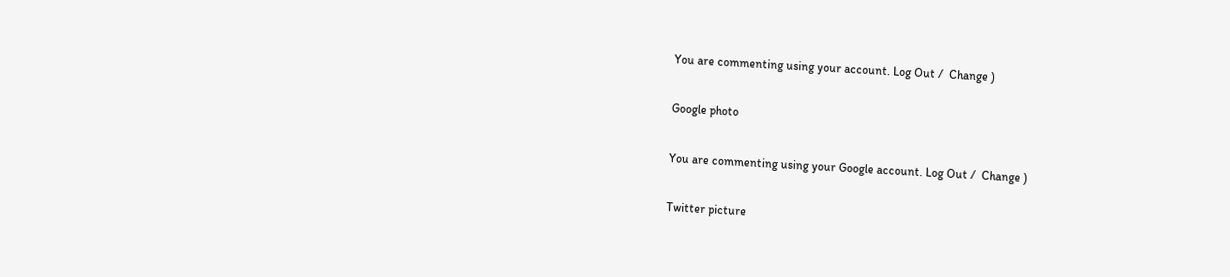You are commenting using your account. Log Out /  Change )

Google photo

You are commenting using your Google account. Log Out /  Change )

Twitter picture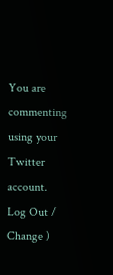You are commenting using your Twitter account. Log Out /  Change )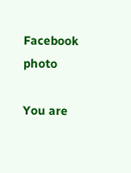Facebook photo

You are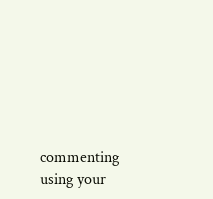commenting using your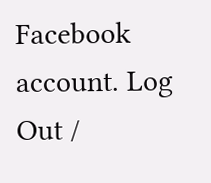Facebook account. Log Out /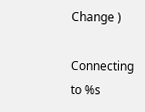Change )

Connecting to %s